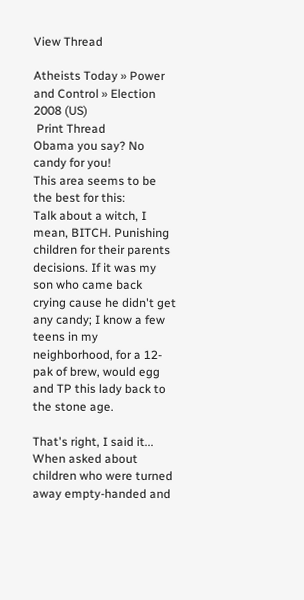View Thread

Atheists Today » Power and Control » Election 2008 (US)
 Print Thread
Obama you say? No candy for you!
This area seems to be the best for this:
Talk about a witch, I mean, BITCH. Punishing children for their parents decisions. If it was my son who came back crying cause he didn't get any candy; I know a few teens in my neighborhood, for a 12-pak of brew, would egg and TP this lady back to the stone age.

That's right, I said it...
When asked about children who were turned away empty-handed and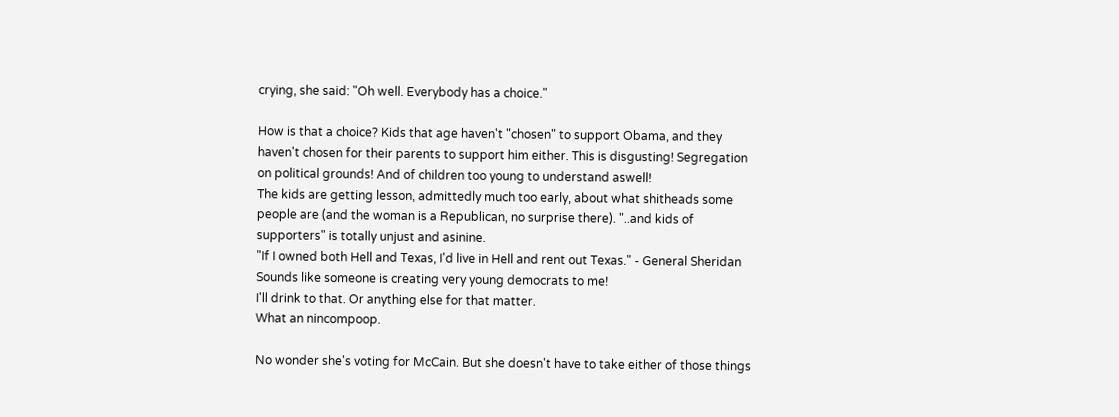crying, she said: "Oh well. Everybody has a choice."

How is that a choice? Kids that age haven't "chosen" to support Obama, and they haven't chosen for their parents to support him either. This is disgusting! Segregation on political grounds! And of children too young to understand aswell!
The kids are getting lesson, admittedly much too early, about what shitheads some people are (and the woman is a Republican, no surprise there). "..and kids of supporters" is totally unjust and asinine.
"If I owned both Hell and Texas, I'd live in Hell and rent out Texas." - General Sheridan
Sounds like someone is creating very young democrats to me!
I'll drink to that. Or anything else for that matter.
What an nincompoop.

No wonder she's voting for McCain. But she doesn't have to take either of those things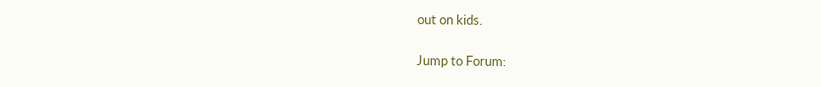out on kids.

Jump to Forum: